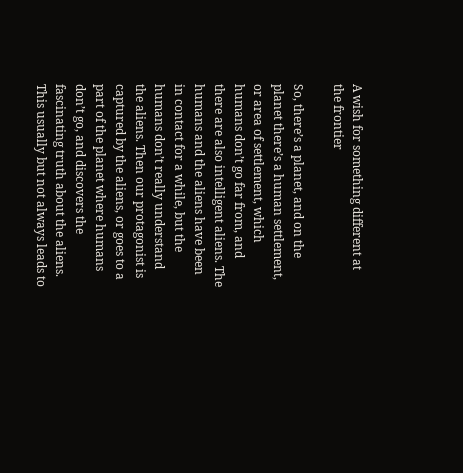A wish for something different at the frontier

So, there’s a planet, and on the planet there’s a human settlement, or area of settlement, which humans don’t go far from, and there are also intelligent aliens. The humans and the aliens have been in contact for a while, but the humans don’t really understand the aliens. Then our protagonist is captured by the aliens, or goes to a part of the planet where humans don’t go, and discovers the fascinating truth about the aliens. This usually but not always leads to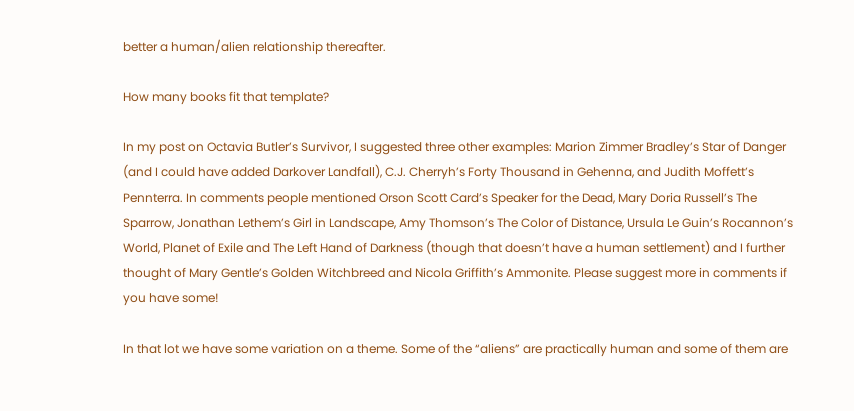better a human/alien relationship thereafter.

How many books fit that template?

In my post on Octavia Butler’s Survivor, I suggested three other examples: Marion Zimmer Bradley’s Star of Danger (and I could have added Darkover Landfall), C.J. Cherryh’s Forty Thousand in Gehenna, and Judith Moffett’s Pennterra. In comments people mentioned Orson Scott Card’s Speaker for the Dead, Mary Doria Russell’s The Sparrow, Jonathan Lethem’s Girl in Landscape, Amy Thomson’s The Color of Distance, Ursula Le Guin’s Rocannon’s World, Planet of Exile and The Left Hand of Darkness (though that doesn’t have a human settlement) and I further thought of Mary Gentle’s Golden Witchbreed and Nicola Griffith’s Ammonite. Please suggest more in comments if you have some!

In that lot we have some variation on a theme. Some of the “aliens” are practically human and some of them are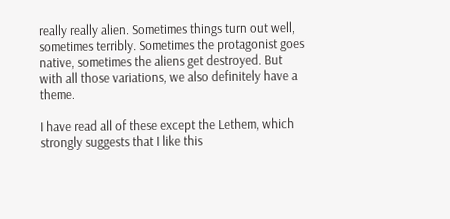really really alien. Sometimes things turn out well, sometimes terribly. Sometimes the protagonist goes native, sometimes the aliens get destroyed. But with all those variations, we also definitely have a theme.

I have read all of these except the Lethem, which strongly suggests that I like this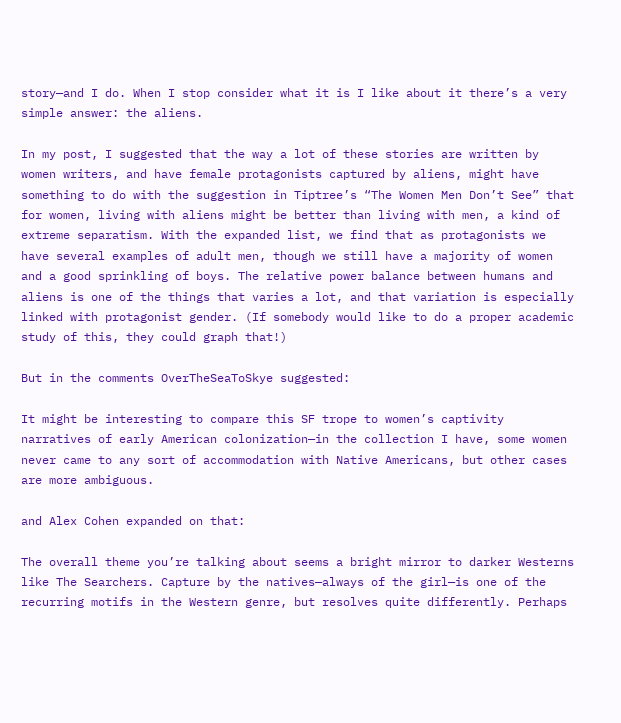story—and I do. When I stop consider what it is I like about it there’s a very simple answer: the aliens.

In my post, I suggested that the way a lot of these stories are written by women writers, and have female protagonists captured by aliens, might have something to do with the suggestion in Tiptree’s “The Women Men Don’t See” that for women, living with aliens might be better than living with men, a kind of extreme separatism. With the expanded list, we find that as protagonists we have several examples of adult men, though we still have a majority of women and a good sprinkling of boys. The relative power balance between humans and aliens is one of the things that varies a lot, and that variation is especially linked with protagonist gender. (If somebody would like to do a proper academic study of this, they could graph that!)

But in the comments OverTheSeaToSkye suggested:

It might be interesting to compare this SF trope to women’s captivity narratives of early American colonization—in the collection I have, some women never came to any sort of accommodation with Native Americans, but other cases are more ambiguous.

and Alex Cohen expanded on that:

The overall theme you’re talking about seems a bright mirror to darker Westerns like The Searchers. Capture by the natives—always of the girl—is one of the recurring motifs in the Western genre, but resolves quite differently. Perhaps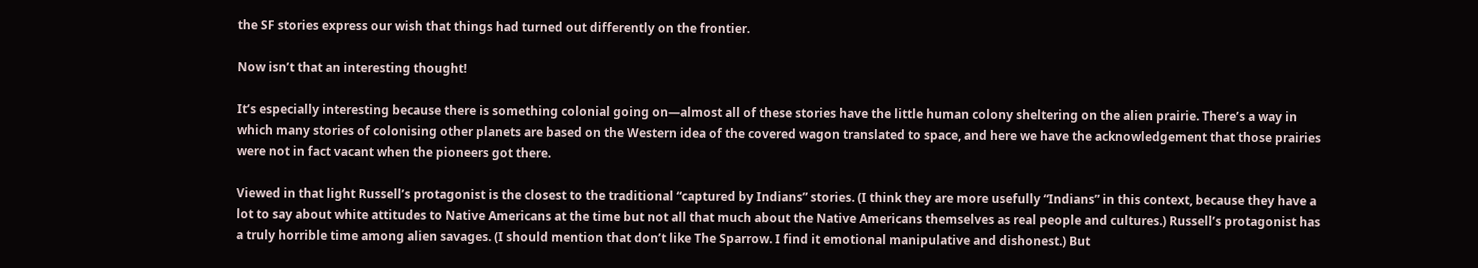the SF stories express our wish that things had turned out differently on the frontier.

Now isn’t that an interesting thought!

It’s especially interesting because there is something colonial going on—almost all of these stories have the little human colony sheltering on the alien prairie. There’s a way in which many stories of colonising other planets are based on the Western idea of the covered wagon translated to space, and here we have the acknowledgement that those prairies were not in fact vacant when the pioneers got there.

Viewed in that light Russell’s protagonist is the closest to the traditional “captured by Indians” stories. (I think they are more usefully “Indians” in this context, because they have a lot to say about white attitudes to Native Americans at the time but not all that much about the Native Americans themselves as real people and cultures.) Russell’s protagonist has a truly horrible time among alien savages. (I should mention that don’t like The Sparrow. I find it emotional manipulative and dishonest.) But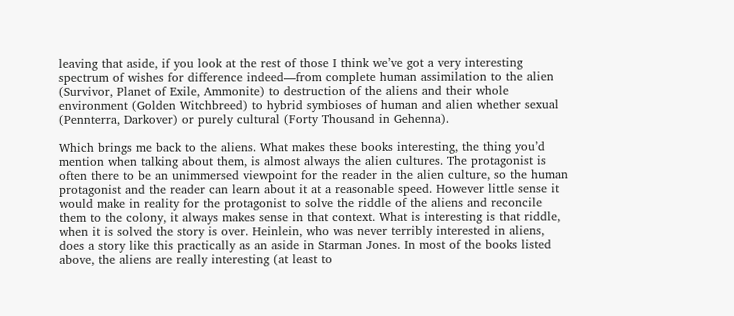leaving that aside, if you look at the rest of those I think we’ve got a very interesting spectrum of wishes for difference indeed—from complete human assimilation to the alien (Survivor, Planet of Exile, Ammonite) to destruction of the aliens and their whole environment (Golden Witchbreed) to hybrid symbioses of human and alien whether sexual (Pennterra, Darkover) or purely cultural (Forty Thousand in Gehenna).

Which brings me back to the aliens. What makes these books interesting, the thing you’d mention when talking about them, is almost always the alien cultures. The protagonist is often there to be an unimmersed viewpoint for the reader in the alien culture, so the human protagonist and the reader can learn about it at a reasonable speed. However little sense it would make in reality for the protagonist to solve the riddle of the aliens and reconcile them to the colony, it always makes sense in that context. What is interesting is that riddle, when it is solved the story is over. Heinlein, who was never terribly interested in aliens, does a story like this practically as an aside in Starman Jones. In most of the books listed above, the aliens are really interesting (at least to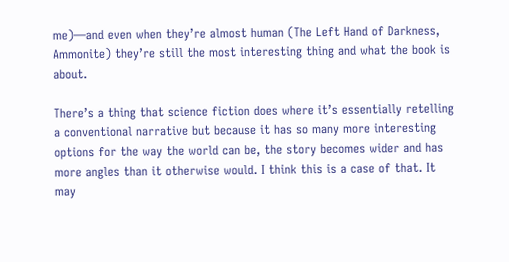me)—and even when they’re almost human (The Left Hand of Darkness, Ammonite) they’re still the most interesting thing and what the book is about.

There’s a thing that science fiction does where it’s essentially retelling a conventional narrative but because it has so many more interesting options for the way the world can be, the story becomes wider and has more angles than it otherwise would. I think this is a case of that. It may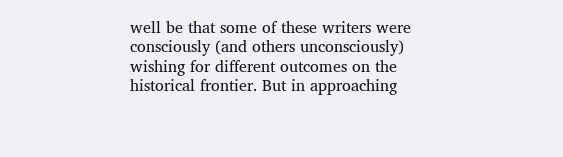well be that some of these writers were consciously (and others unconsciously) wishing for different outcomes on the historical frontier. But in approaching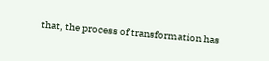that, the process of transformation has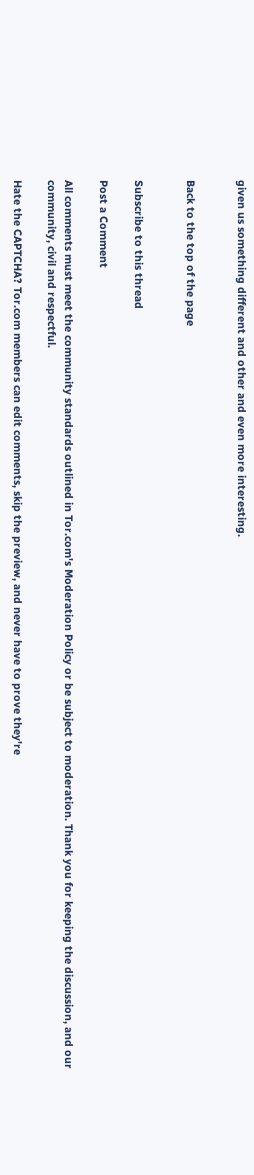given us something different and other and even more interesting.


Back to the top of the page


Subscribe to this thread

Post a Comment

All comments must meet the community standards outlined in Tor.com's Moderation Policy or be subject to moderation. Thank you for keeping the discussion, and our community, civil and respectful.

Hate the CAPTCHA? Tor.com members can edit comments, skip the preview, and never have to prove they're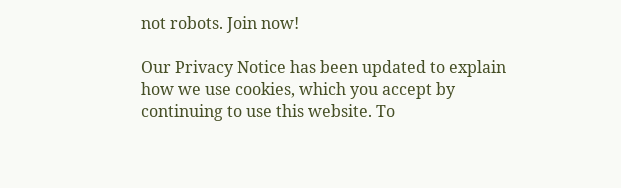not robots. Join now!

Our Privacy Notice has been updated to explain how we use cookies, which you accept by continuing to use this website. To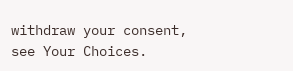withdraw your consent, see Your Choices.